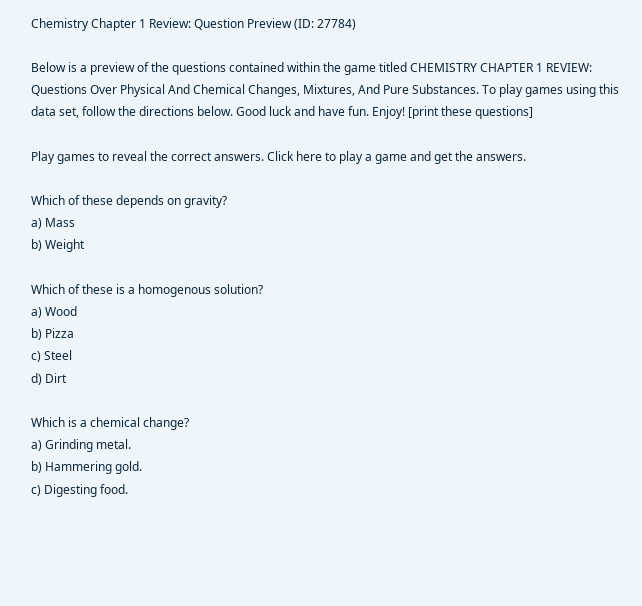Chemistry Chapter 1 Review: Question Preview (ID: 27784)

Below is a preview of the questions contained within the game titled CHEMISTRY CHAPTER 1 REVIEW: Questions Over Physical And Chemical Changes, Mixtures, And Pure Substances. To play games using this data set, follow the directions below. Good luck and have fun. Enjoy! [print these questions]

Play games to reveal the correct answers. Click here to play a game and get the answers.

Which of these depends on gravity?
a) Mass
b) Weight

Which of these is a homogenous solution?
a) Wood
b) Pizza
c) Steel
d) Dirt

Which is a chemical change?
a) Grinding metal.
b) Hammering gold.
c) Digesting food.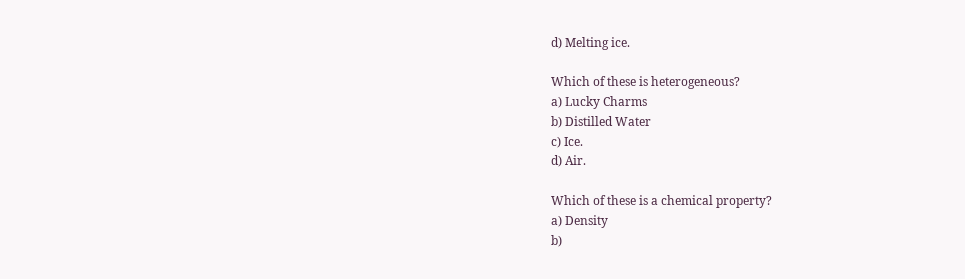d) Melting ice.

Which of these is heterogeneous?
a) Lucky Charms
b) Distilled Water
c) Ice.
d) Air.

Which of these is a chemical property?
a) Density
b)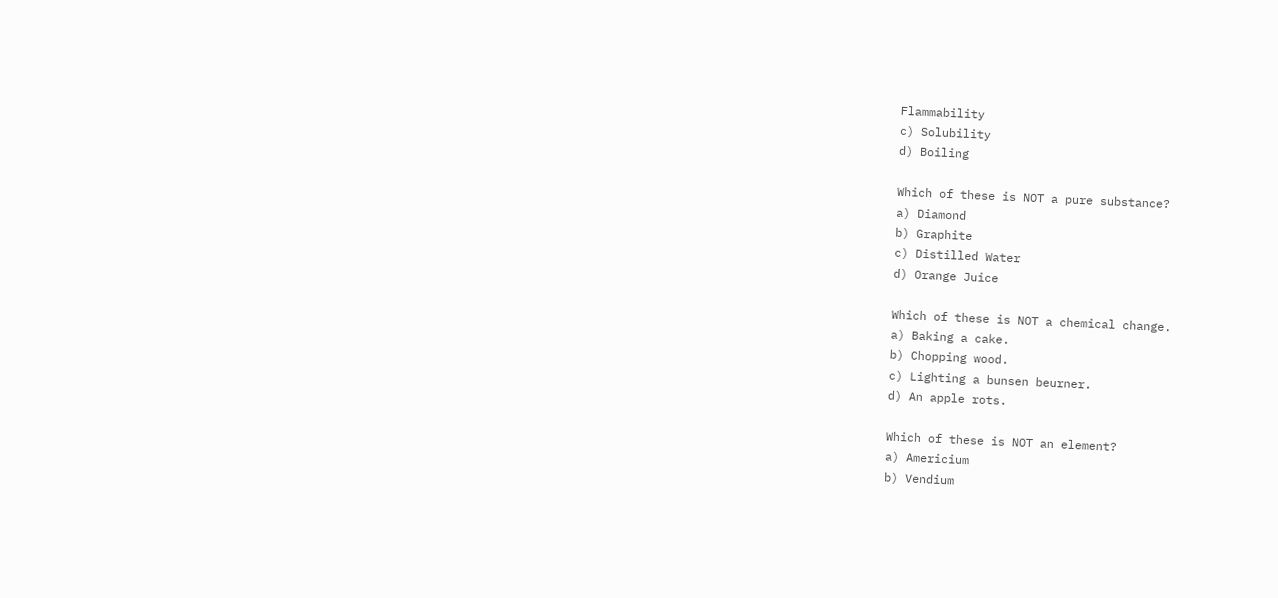Flammability
c) Solubility
d) Boiling

Which of these is NOT a pure substance?
a) Diamond
b) Graphite
c) Distilled Water
d) Orange Juice

Which of these is NOT a chemical change.
a) Baking a cake.
b) Chopping wood.
c) Lighting a bunsen beurner.
d) An apple rots.

Which of these is NOT an element?
a) Americium
b) Vendium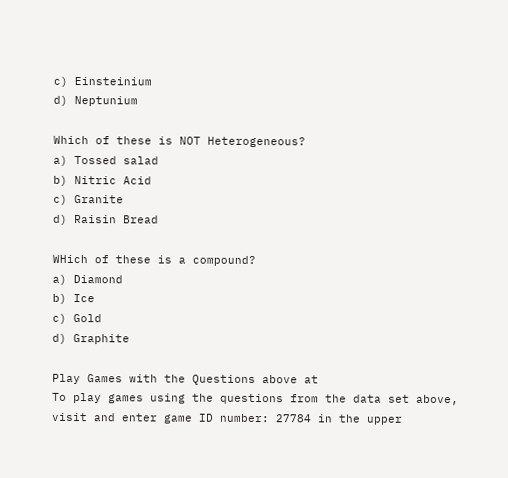c) Einsteinium
d) Neptunium

Which of these is NOT Heterogeneous?
a) Tossed salad
b) Nitric Acid
c) Granite
d) Raisin Bread

WHich of these is a compound?
a) Diamond
b) Ice
c) Gold
d) Graphite

Play Games with the Questions above at
To play games using the questions from the data set above, visit and enter game ID number: 27784 in the upper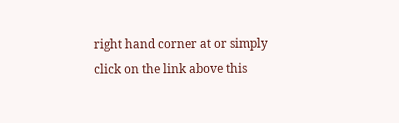right hand corner at or simply click on the link above this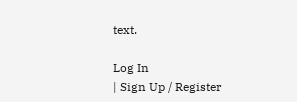text.

Log In
| Sign Up / Register